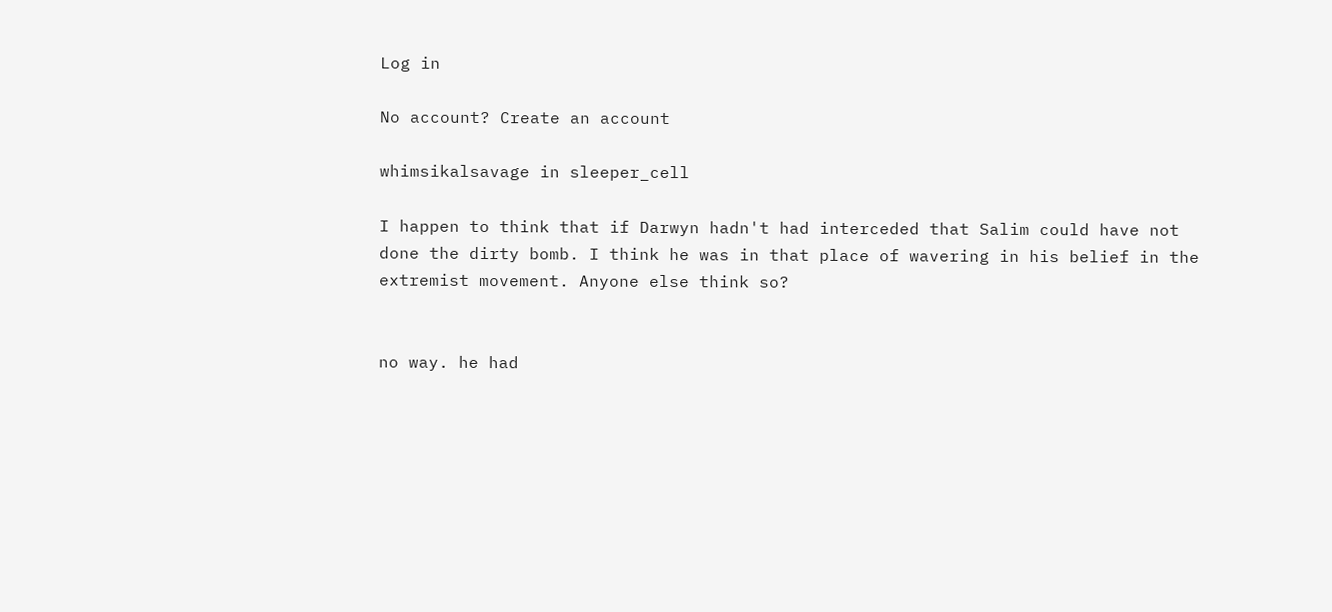Log in

No account? Create an account

whimsikalsavage in sleeper_cell

I happen to think that if Darwyn hadn't had interceded that Salim could have not done the dirty bomb. I think he was in that place of wavering in his belief in the extremist movement. Anyone else think so?


no way. he had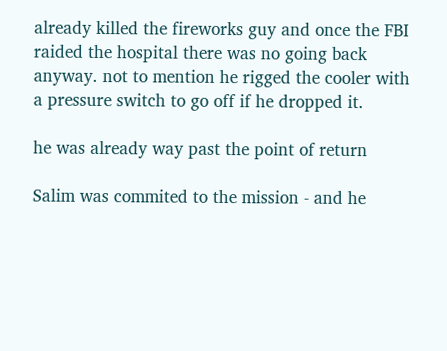already killed the fireworks guy and once the FBI raided the hospital there was no going back anyway. not to mention he rigged the cooler with a pressure switch to go off if he dropped it.

he was already way past the point of return

Salim was commited to the mission - and he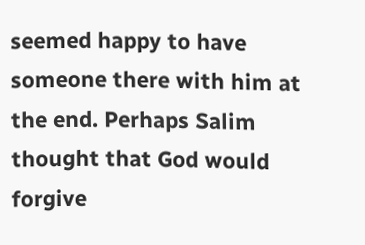seemed happy to have someone there with him at the end. Perhaps Salim thought that God would forgive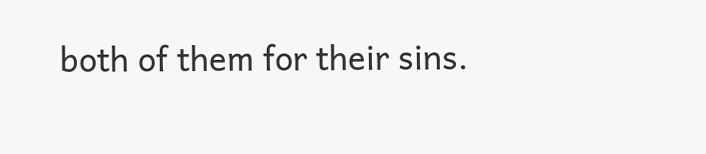both of them for their sins.